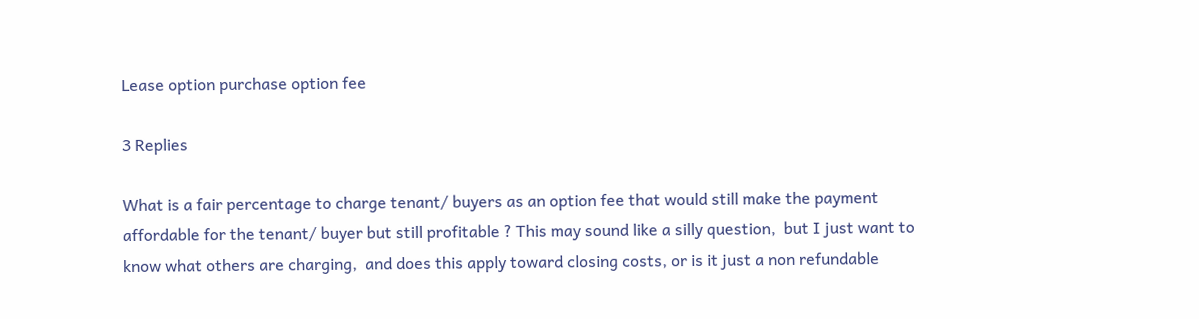Lease option purchase option fee

3 Replies

What is a fair percentage to charge tenant/ buyers as an option fee that would still make the payment affordable for the tenant/ buyer but still profitable ? This may sound like a silly question,  but I just want to know what others are charging,  and does this apply toward closing costs, or is it just a non refundable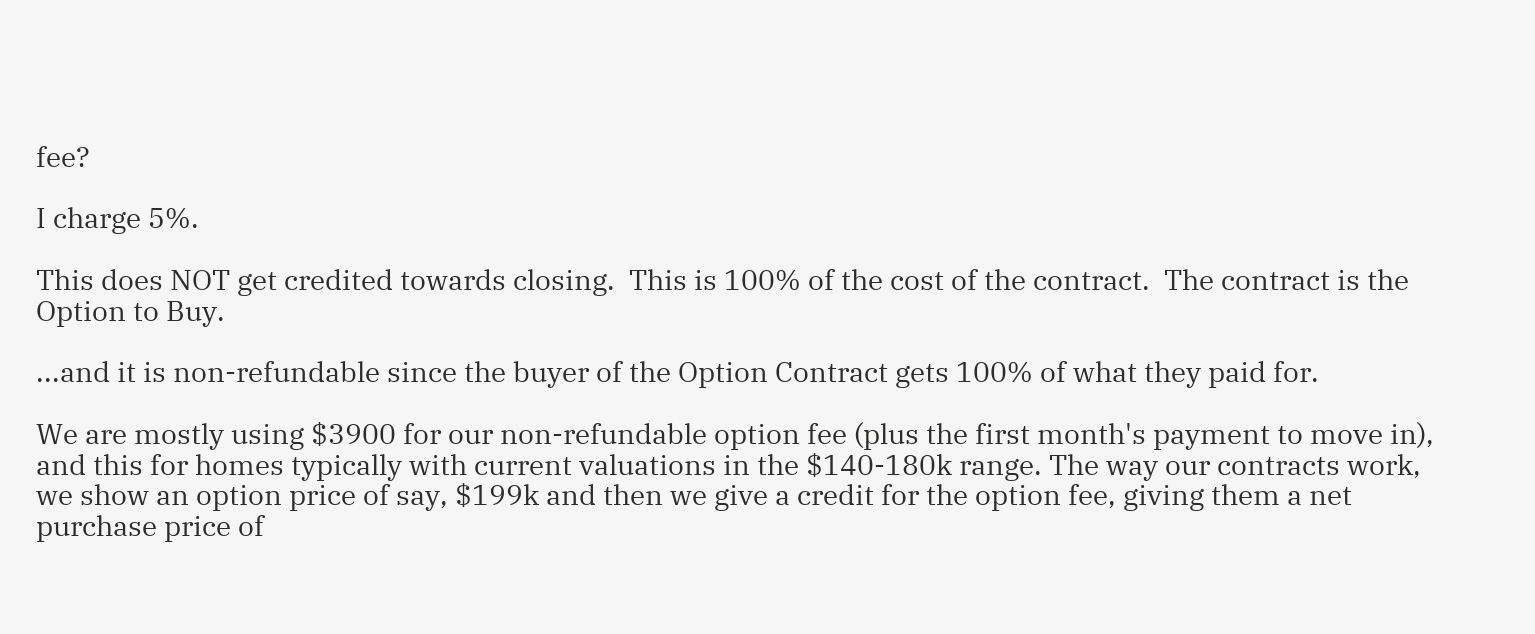fee?

I charge 5%.

This does NOT get credited towards closing.  This is 100% of the cost of the contract.  The contract is the Option to Buy.

...and it is non-refundable since the buyer of the Option Contract gets 100% of what they paid for.

We are mostly using $3900 for our non-refundable option fee (plus the first month's payment to move in), and this for homes typically with current valuations in the $140-180k range. The way our contracts work, we show an option price of say, $199k and then we give a credit for the option fee, giving them a net purchase price of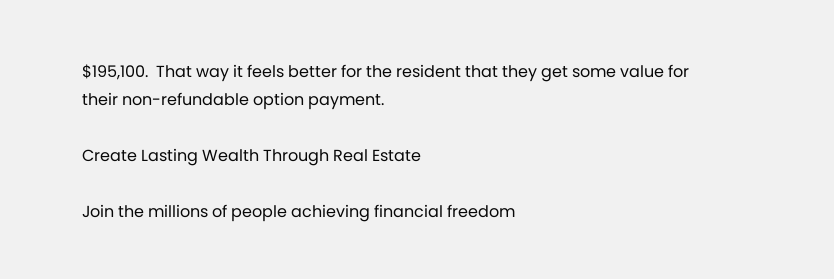$195,100.  That way it feels better for the resident that they get some value for their non-refundable option payment.

Create Lasting Wealth Through Real Estate

Join the millions of people achieving financial freedom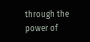through the power of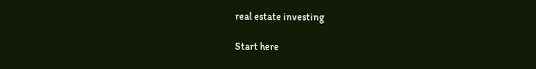real estate investing

Start here